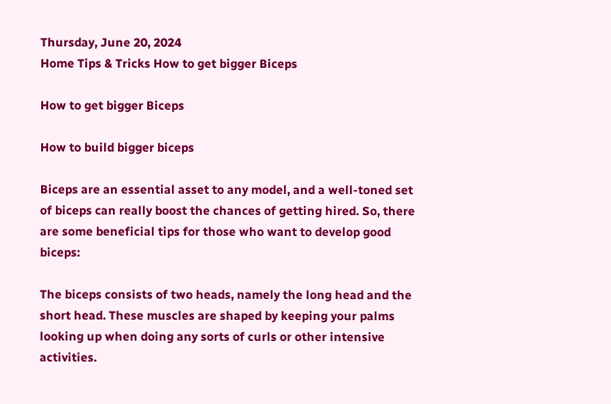Thursday, June 20, 2024
Home Tips & Tricks How to get bigger Biceps

How to get bigger Biceps

How to build bigger biceps

Biceps are an essential asset to any model, and a well-toned set of biceps can really boost the chances of getting hired. So, there are some beneficial tips for those who want to develop good biceps:

The biceps consists of two heads, namely the long head and the short head. These muscles are shaped by keeping your palms looking up when doing any sorts of curls or other intensive activities.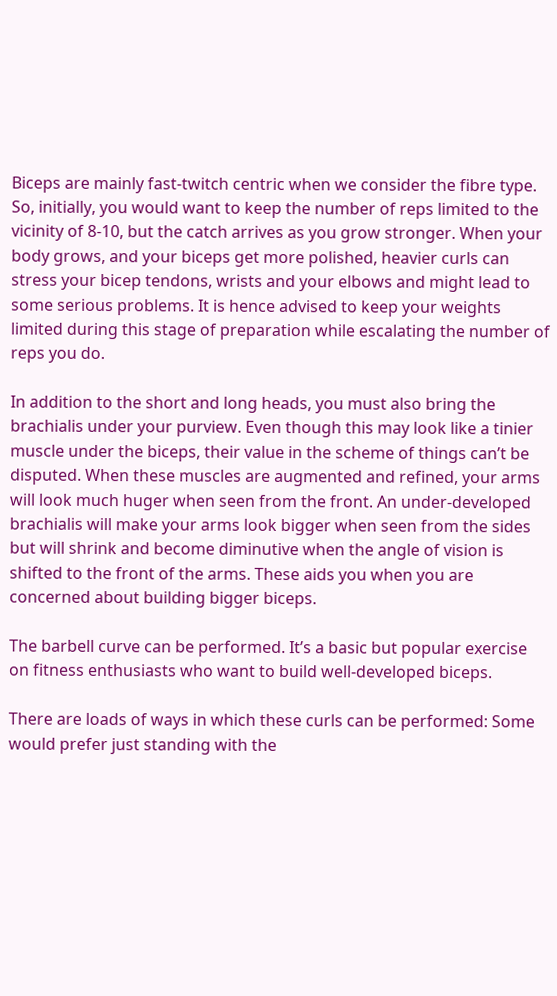Biceps are mainly fast-twitch centric when we consider the fibre type. So, initially, you would want to keep the number of reps limited to the vicinity of 8-10, but the catch arrives as you grow stronger. When your body grows, and your biceps get more polished, heavier curls can stress your bicep tendons, wrists and your elbows and might lead to some serious problems. It is hence advised to keep your weights limited during this stage of preparation while escalating the number of reps you do.

In addition to the short and long heads, you must also bring the brachialis under your purview. Even though this may look like a tinier muscle under the biceps, their value in the scheme of things can’t be disputed. When these muscles are augmented and refined, your arms will look much huger when seen from the front. An under-developed brachialis will make your arms look bigger when seen from the sides but will shrink and become diminutive when the angle of vision is shifted to the front of the arms. These aids you when you are concerned about building bigger biceps.

The barbell curve can be performed. It’s a basic but popular exercise on fitness enthusiasts who want to build well-developed biceps.

There are loads of ways in which these curls can be performed: Some would prefer just standing with the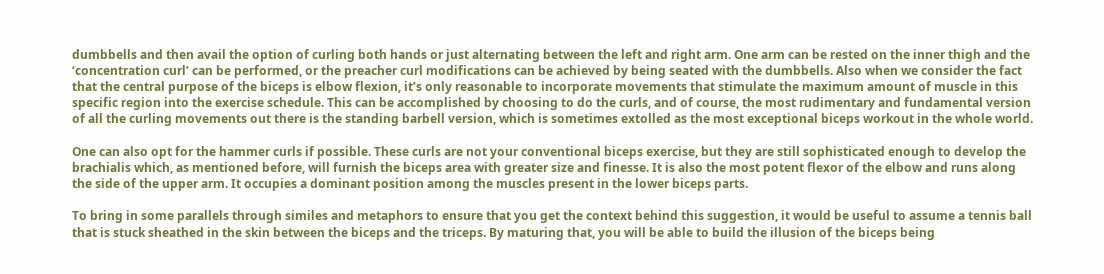dumbbells and then avail the option of curling both hands or just alternating between the left and right arm. One arm can be rested on the inner thigh and the ‘concentration curl’ can be performed, or the preacher curl modifications can be achieved by being seated with the dumbbells. Also when we consider the fact that the central purpose of the biceps is elbow flexion, it’s only reasonable to incorporate movements that stimulate the maximum amount of muscle in this specific region into the exercise schedule. This can be accomplished by choosing to do the curls, and of course, the most rudimentary and fundamental version of all the curling movements out there is the standing barbell version, which is sometimes extolled as the most exceptional biceps workout in the whole world.

One can also opt for the hammer curls if possible. These curls are not your conventional biceps exercise, but they are still sophisticated enough to develop the brachialis which, as mentioned before, will furnish the biceps area with greater size and finesse. It is also the most potent flexor of the elbow and runs along the side of the upper arm. It occupies a dominant position among the muscles present in the lower biceps parts.

To bring in some parallels through similes and metaphors to ensure that you get the context behind this suggestion, it would be useful to assume a tennis ball that is stuck sheathed in the skin between the biceps and the triceps. By maturing that, you will be able to build the illusion of the biceps being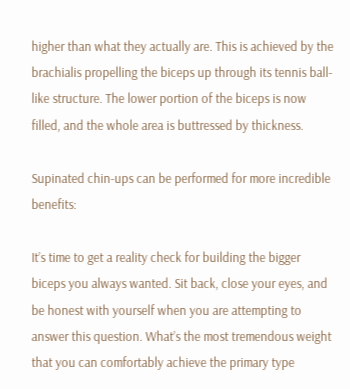higher than what they actually are. This is achieved by the brachialis propelling the biceps up through its tennis ball-like structure. The lower portion of the biceps is now filled, and the whole area is buttressed by thickness.

Supinated chin-ups can be performed for more incredible benefits:

It’s time to get a reality check for building the bigger biceps you always wanted. Sit back, close your eyes, and be honest with yourself when you are attempting to answer this question. What’s the most tremendous weight that you can comfortably achieve the primary type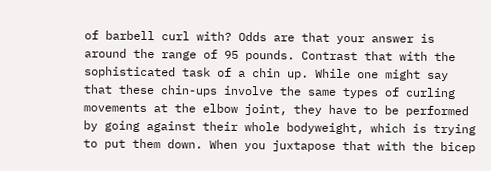of barbell curl with? Odds are that your answer is around the range of 95 pounds. Contrast that with the sophisticated task of a chin up. While one might say that these chin-ups involve the same types of curling movements at the elbow joint, they have to be performed by going against their whole bodyweight, which is trying to put them down. When you juxtapose that with the bicep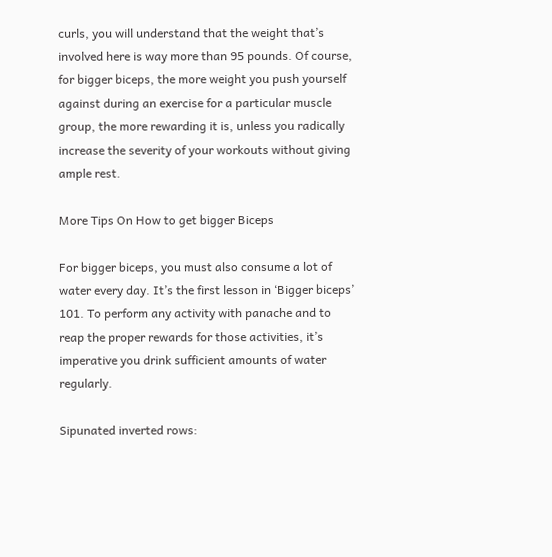curls, you will understand that the weight that’s involved here is way more than 95 pounds. Of course, for bigger biceps, the more weight you push yourself against during an exercise for a particular muscle group, the more rewarding it is, unless you radically increase the severity of your workouts without giving ample rest.

More Tips On How to get bigger Biceps

For bigger biceps, you must also consume a lot of water every day. It’s the first lesson in ‘Bigger biceps’ 101. To perform any activity with panache and to reap the proper rewards for those activities, it’s imperative you drink sufficient amounts of water regularly.

Sipunated inverted rows: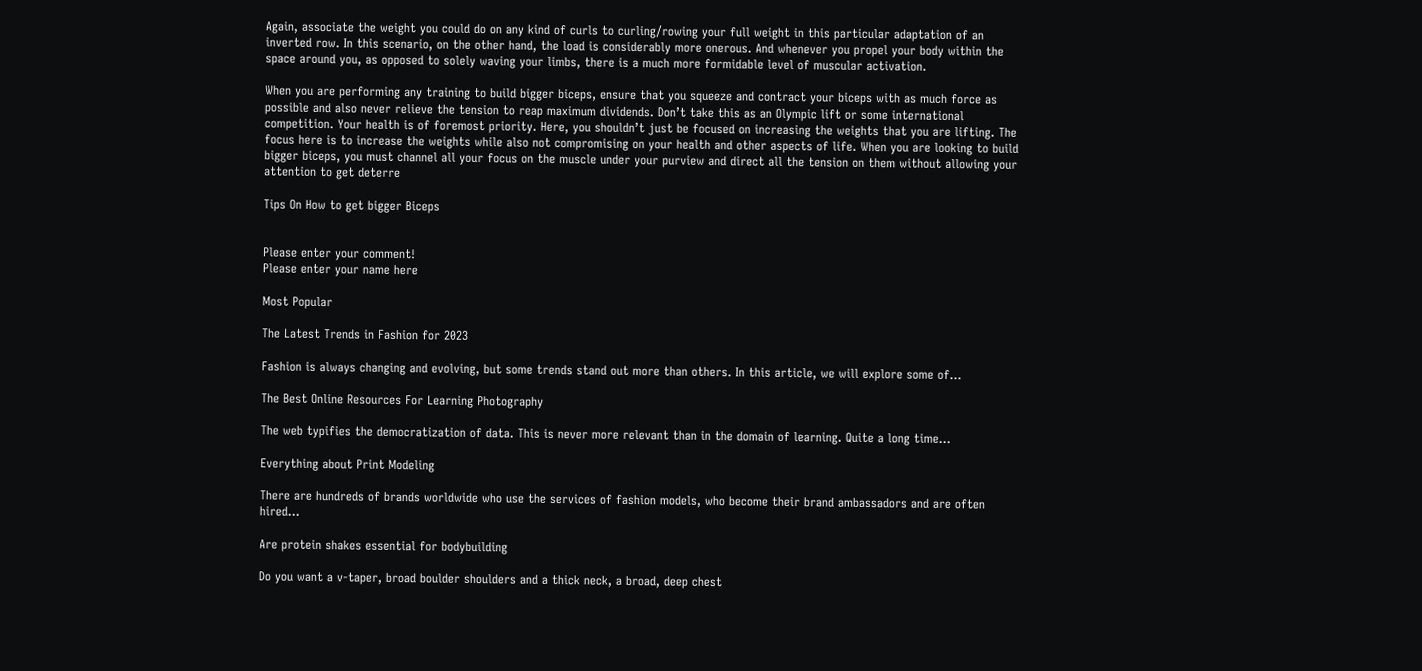Again, associate the weight you could do on any kind of curls to curling/rowing your full weight in this particular adaptation of an inverted row. In this scenario, on the other hand, the load is considerably more onerous. And whenever you propel your body within the space around you, as opposed to solely waving your limbs, there is a much more formidable level of muscular activation.

When you are performing any training to build bigger biceps, ensure that you squeeze and contract your biceps with as much force as possible and also never relieve the tension to reap maximum dividends. Don’t take this as an Olympic lift or some international competition. Your health is of foremost priority. Here, you shouldn’t just be focused on increasing the weights that you are lifting. The focus here is to increase the weights while also not compromising on your health and other aspects of life. When you are looking to build bigger biceps, you must channel all your focus on the muscle under your purview and direct all the tension on them without allowing your attention to get deterre

Tips On How to get bigger Biceps


Please enter your comment!
Please enter your name here

Most Popular

The Latest Trends in Fashion for 2023

Fashion is always changing and evolving, but some trends stand out more than others. In this article, we will explore some of...

The Best Online Resources For Learning Photography

The web typifies the democratization of data. This is never more relevant than in the domain of learning. Quite a long time...

Everything about Print Modeling

There are hundreds of brands worldwide who use the services of fashion models, who become their brand ambassadors and are often hired...

Are protein shakes essential for bodybuilding

Do you want a v-taper, broad boulder shoulders and a thick neck, a broad, deep chest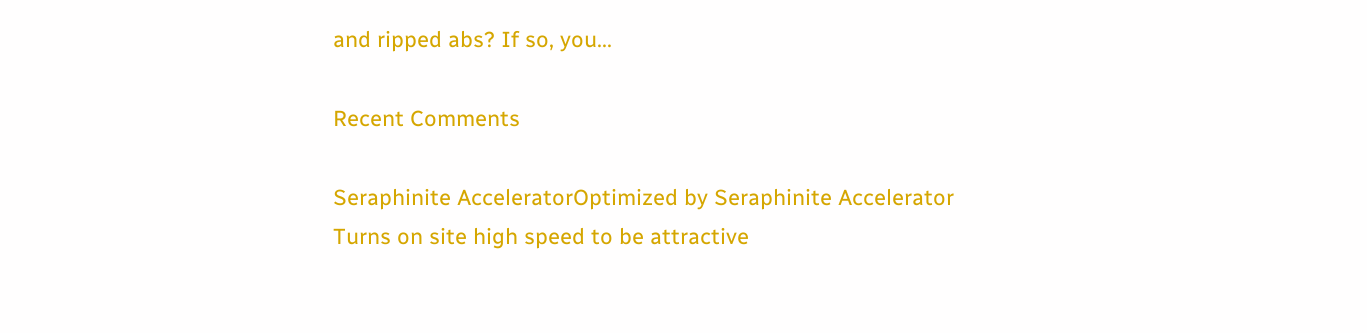and ripped abs? If so, you...

Recent Comments

Seraphinite AcceleratorOptimized by Seraphinite Accelerator
Turns on site high speed to be attractive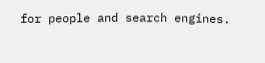for people and search engines.